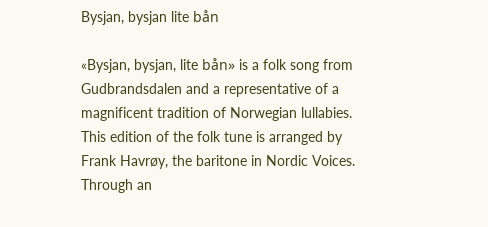Bysjan, bysjan lite bån

«Bysjan, bysjan, lite bån» is a folk song from Gudbrandsdalen and a representative of a magnificent tradition of Norwegian lullabies. This edition of the folk tune is arranged by Frank Havrøy, the baritone in Nordic Voices. Through an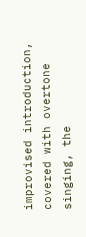improvised introduction, covered with overtone singing, the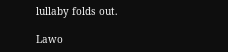lullaby folds out.

Lawo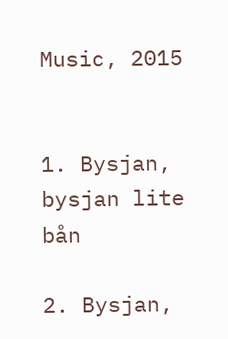Music, 2015


1. Bysjan, bysjan lite bån

2. Bysjan,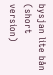bysjan lite bån (short version)